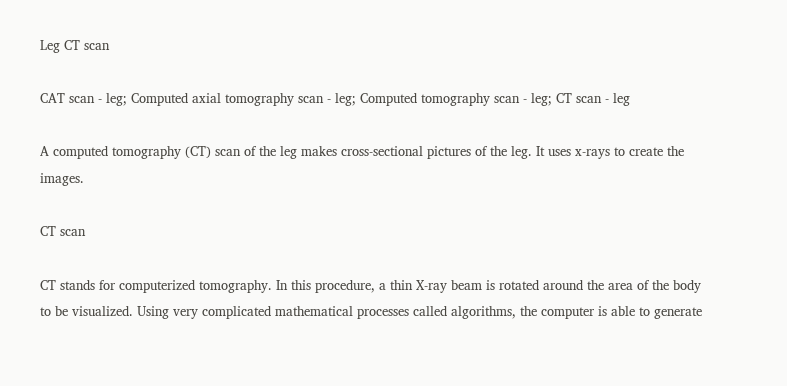Leg CT scan

CAT scan - leg; Computed axial tomography scan - leg; Computed tomography scan - leg; CT scan - leg

A computed tomography (CT) scan of the leg makes cross-sectional pictures of the leg. It uses x-rays to create the images.

CT scan

CT stands for computerized tomography. In this procedure, a thin X-ray beam is rotated around the area of the body to be visualized. Using very complicated mathematical processes called algorithms, the computer is able to generate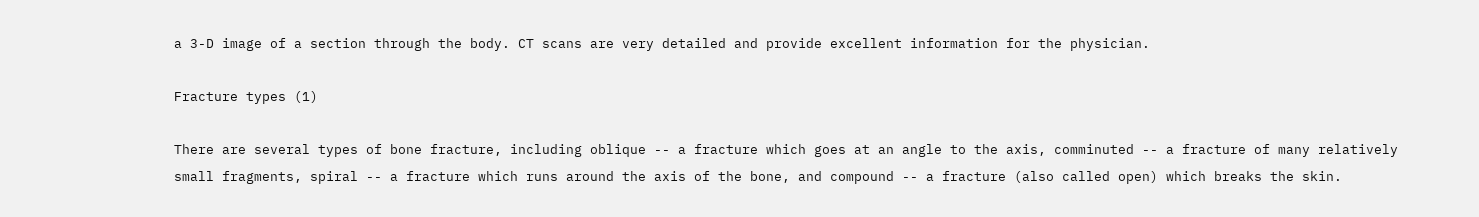a 3-D image of a section through the body. CT scans are very detailed and provide excellent information for the physician.

Fracture types (1)

There are several types of bone fracture, including oblique -- a fracture which goes at an angle to the axis, comminuted -- a fracture of many relatively small fragments, spiral -- a fracture which runs around the axis of the bone, and compound -- a fracture (also called open) which breaks the skin.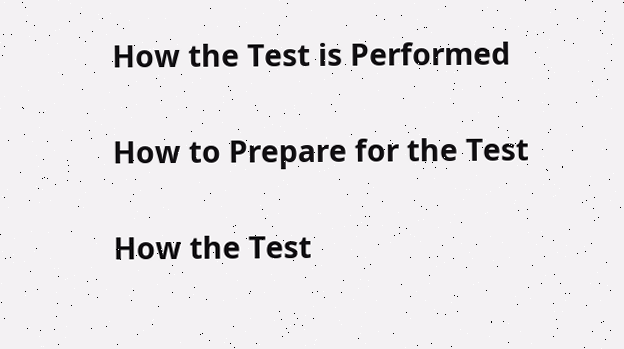How the Test is Performed

How to Prepare for the Test

How the Test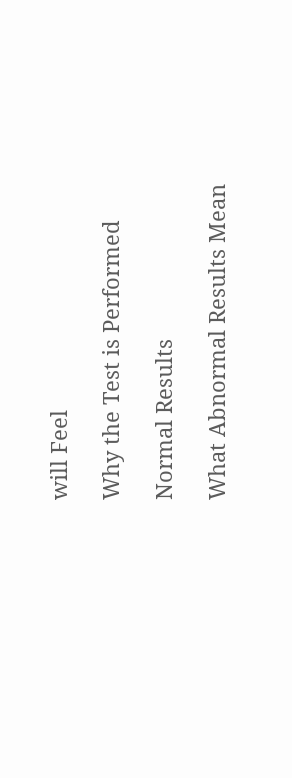will Feel

Why the Test is Performed

Normal Results

What Abnormal Results Mean